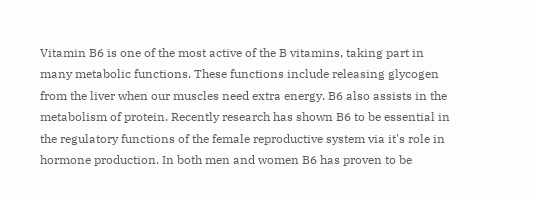Vitamin B6 is one of the most active of the B vitamins, taking part in many metabolic functions. These functions include releasing glycogen from the liver when our muscles need extra energy. B6 also assists in the metabolism of protein. Recently research has shown B6 to be essential in the regulatory functions of the female reproductive system via it's role in hormone production. In both men and women B6 has proven to be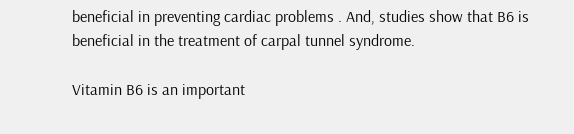beneficial in preventing cardiac problems . And, studies show that B6 is beneficial in the treatment of carpal tunnel syndrome.

Vitamin B6 is an important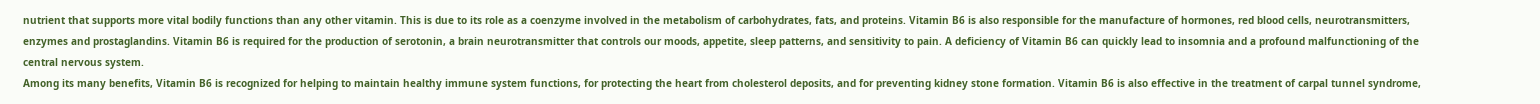nutrient that supports more vital bodily functions than any other vitamin. This is due to its role as a coenzyme involved in the metabolism of carbohydrates, fats, and proteins. Vitamin B6 is also responsible for the manufacture of hormones, red blood cells, neurotransmitters, enzymes and prostaglandins. Vitamin B6 is required for the production of serotonin, a brain neurotransmitter that controls our moods, appetite, sleep patterns, and sensitivity to pain. A deficiency of Vitamin B6 can quickly lead to insomnia and a profound malfunctioning of the central nervous system.
Among its many benefits, Vitamin B6 is recognized for helping to maintain healthy immune system functions, for protecting the heart from cholesterol deposits, and for preventing kidney stone formation. Vitamin B6 is also effective in the treatment of carpal tunnel syndrome,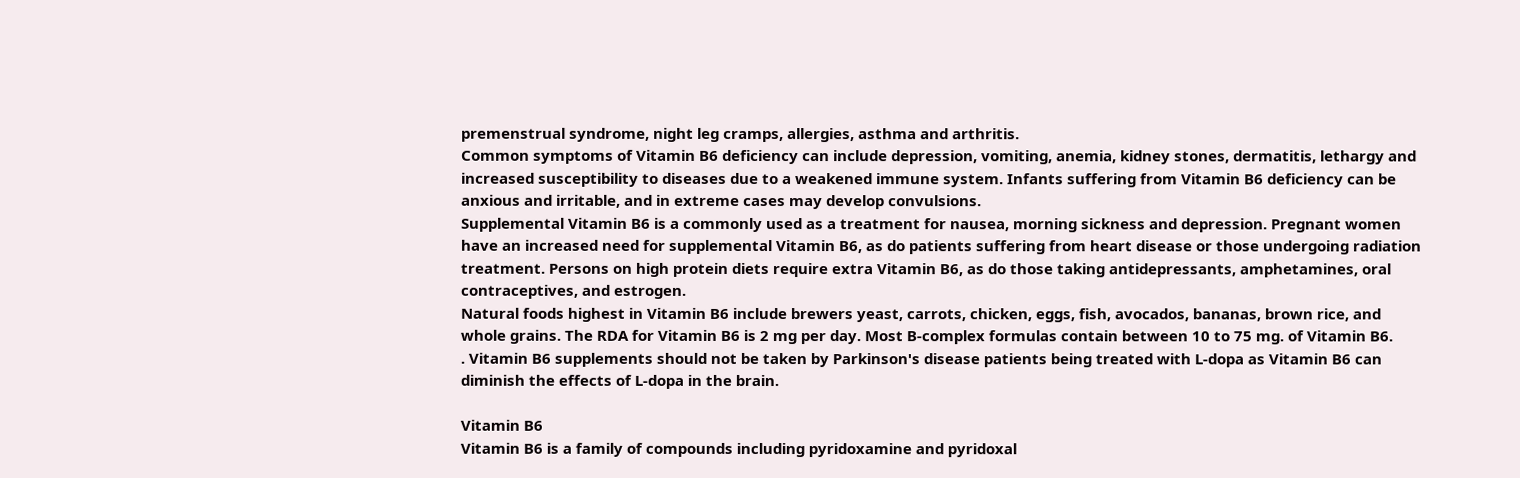premenstrual syndrome, night leg cramps, allergies, asthma and arthritis.
Common symptoms of Vitamin B6 deficiency can include depression, vomiting, anemia, kidney stones, dermatitis, lethargy and increased susceptibility to diseases due to a weakened immune system. Infants suffering from Vitamin B6 deficiency can be anxious and irritable, and in extreme cases may develop convulsions.
Supplemental Vitamin B6 is a commonly used as a treatment for nausea, morning sickness and depression. Pregnant women have an increased need for supplemental Vitamin B6, as do patients suffering from heart disease or those undergoing radiation treatment. Persons on high protein diets require extra Vitamin B6, as do those taking antidepressants, amphetamines, oral contraceptives, and estrogen.
Natural foods highest in Vitamin B6 include brewers yeast, carrots, chicken, eggs, fish, avocados, bananas, brown rice, and whole grains. The RDA for Vitamin B6 is 2 mg per day. Most B-complex formulas contain between 10 to 75 mg. of Vitamin B6.
. Vitamin B6 supplements should not be taken by Parkinson's disease patients being treated with L-dopa as Vitamin B6 can diminish the effects of L-dopa in the brain.

Vitamin B6
Vitamin B6 is a family of compounds including pyridoxamine and pyridoxal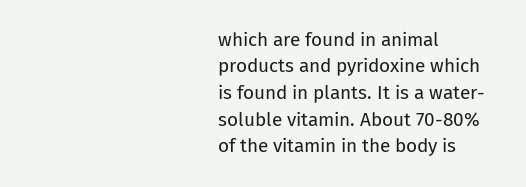which are found in animal products and pyridoxine which is found in plants. It is a water-soluble vitamin. About 70-80% of the vitamin in the body is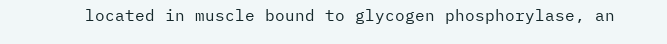located in muscle bound to glycogen phosphorylase, an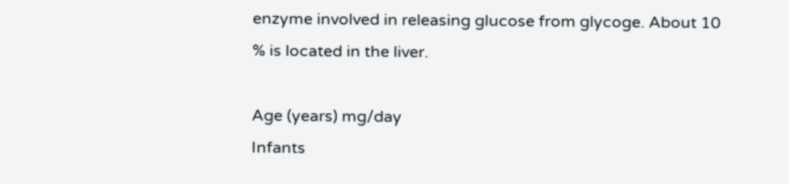enzyme involved in releasing glucose from glycoge. About 10 % is located in the liver.

Age (years) mg/day
Infants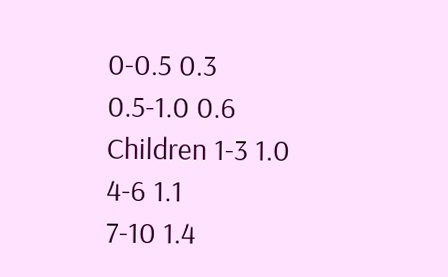0-0.5 0.3
0.5-1.0 0.6
Children 1-3 1.0
4-6 1.1
7-10 1.4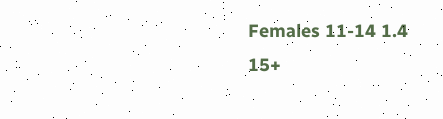Females 11-14 1.4
15+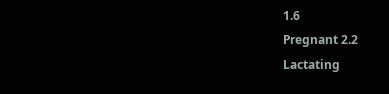1.6
Pregnant 2.2
Lactating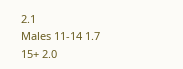2.1
Males 11-14 1.7
15+ 2.0